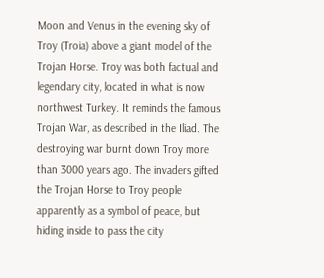Moon and Venus in the evening sky of Troy (Troia) above a giant model of the Trojan Horse. Troy was both factual and legendary city, located in what is now northwest Turkey. It reminds the famous Trojan War, as described in the Iliad. The destroying war burnt down Troy more than 3000 years ago. The invaders gifted the Trojan Horse to Troy people apparently as a symbol of peace, but hiding inside to pass the city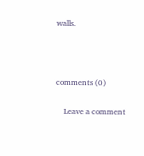walls.



comments (0)

    Leave a comment